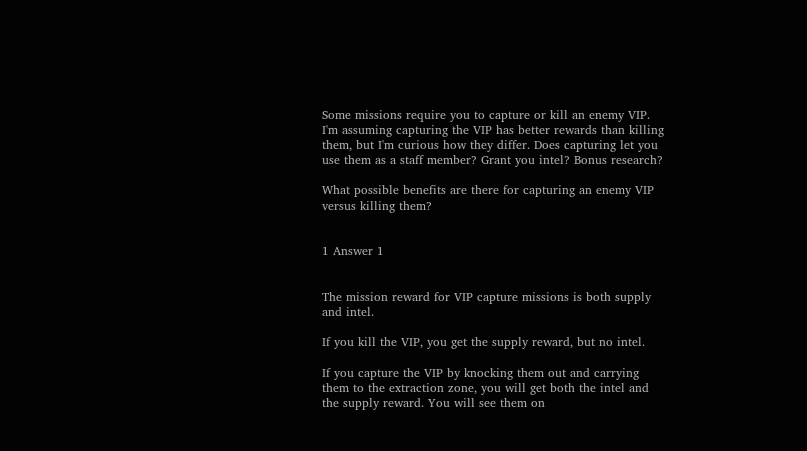Some missions require you to capture or kill an enemy VIP. I'm assuming capturing the VIP has better rewards than killing them, but I'm curious how they differ. Does capturing let you use them as a staff member? Grant you intel? Bonus research?

What possible benefits are there for capturing an enemy VIP versus killing them?


1 Answer 1


The mission reward for VIP capture missions is both supply and intel.

If you kill the VIP, you get the supply reward, but no intel.

If you capture the VIP by knocking them out and carrying them to the extraction zone, you will get both the intel and the supply reward. You will see them on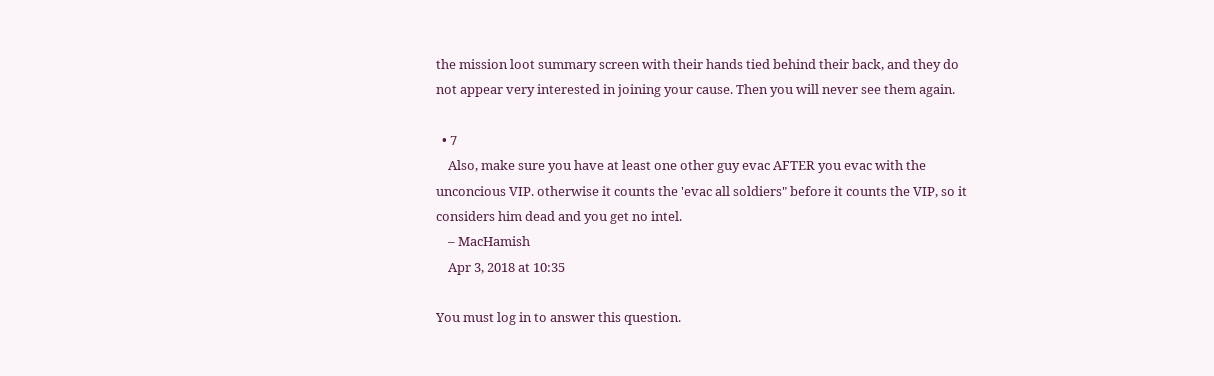the mission loot summary screen with their hands tied behind their back, and they do not appear very interested in joining your cause. Then you will never see them again.

  • 7
    Also, make sure you have at least one other guy evac AFTER you evac with the unconcious VIP. otherwise it counts the 'evac all soldiers" before it counts the VIP, so it considers him dead and you get no intel.
    – MacHamish
    Apr 3, 2018 at 10:35

You must log in to answer this question.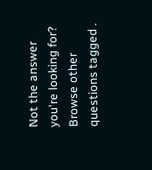Not the answer you're looking for? Browse other questions tagged .